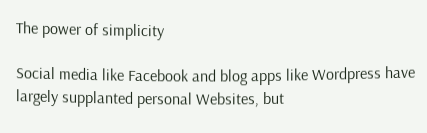The power of simplicity

Social media like Facebook and blog apps like Wordpress have largely supplanted personal Websites, but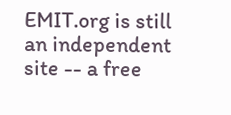EMIT.org is still an independent site -- a free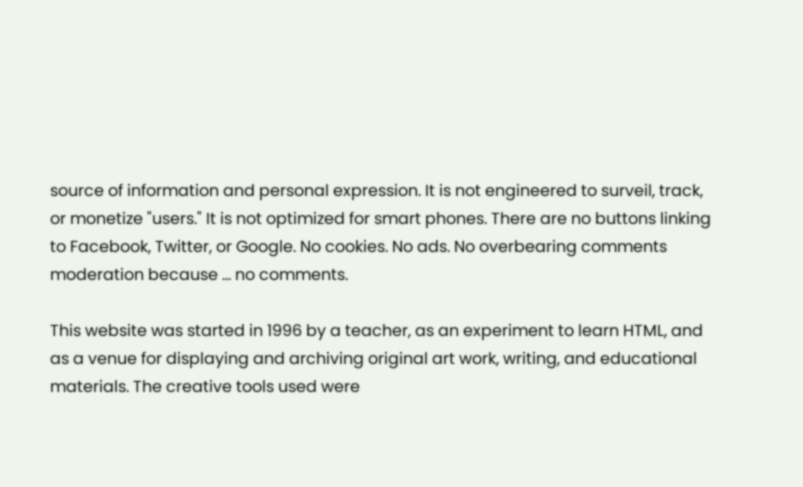source of information and personal expression. It is not engineered to surveil, track, or monetize "users." It is not optimized for smart phones. There are no buttons linking to Facebook, Twitter, or Google. No cookies. No ads. No overbearing comments moderation because ... no comments.

This website was started in 1996 by a teacher, as an experiment to learn HTML, and as a venue for displaying and archiving original art work, writing, and educational materials. The creative tools used were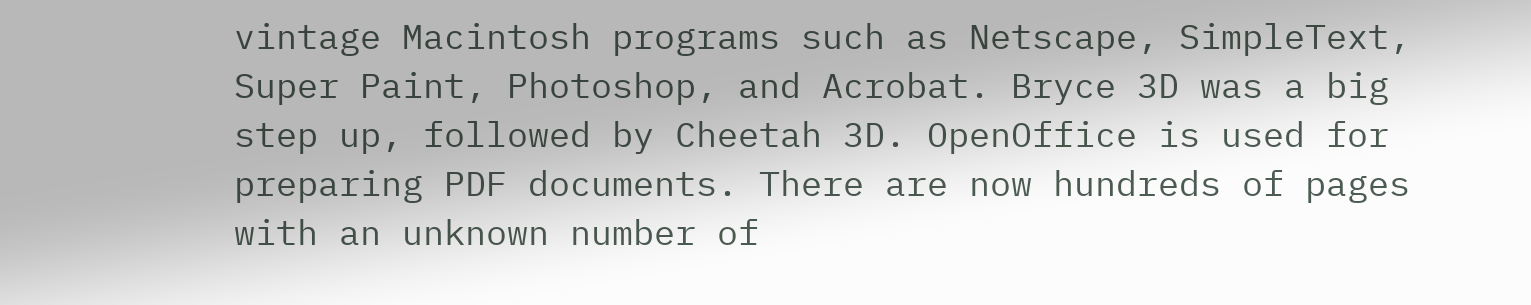vintage Macintosh programs such as Netscape, SimpleText, Super Paint, Photoshop, and Acrobat. Bryce 3D was a big step up, followed by Cheetah 3D. OpenOffice is used for preparing PDF documents. There are now hundreds of pages with an unknown number of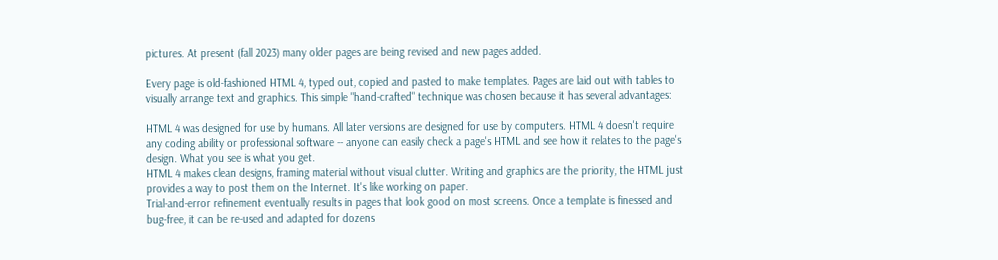pictures. At present (fall 2023) many older pages are being revised and new pages added.

Every page is old-fashioned HTML 4, typed out, copied and pasted to make templates. Pages are laid out with tables to visually arrange text and graphics. This simple "hand-crafted" technique was chosen because it has several advantages:

HTML 4 was designed for use by humans. All later versions are designed for use by computers. HTML 4 doesn't require any coding ability or professional software -- anyone can easily check a page's HTML and see how it relates to the page's design. What you see is what you get.
HTML 4 makes clean designs, framing material without visual clutter. Writing and graphics are the priority, the HTML just provides a way to post them on the Internet. It's like working on paper.
Trial-and-error refinement eventually results in pages that look good on most screens. Once a template is finessed and bug-free, it can be re-used and adapted for dozens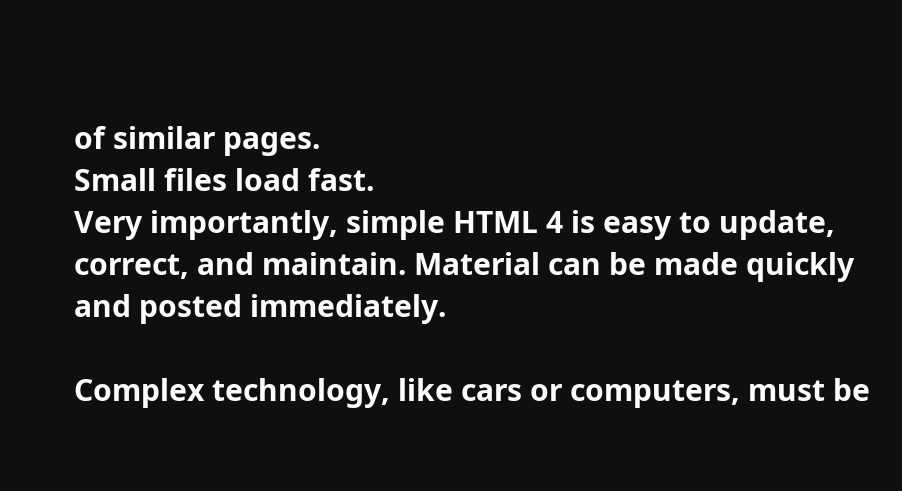of similar pages.
Small files load fast.
Very importantly, simple HTML 4 is easy to update, correct, and maintain. Material can be made quickly and posted immediately.

Complex technology, like cars or computers, must be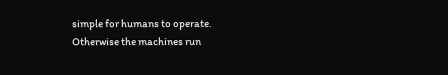simple for humans to operate. Otherwise the machines run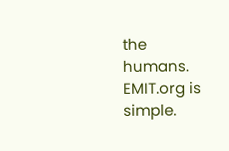the humans. EMIT.org is simple.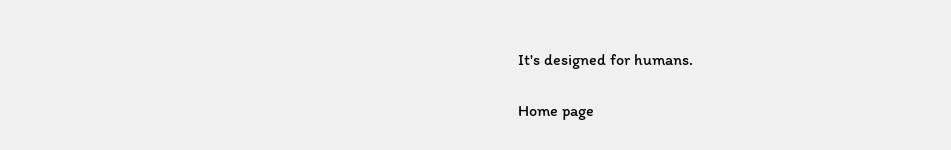It's designed for humans.

Home page